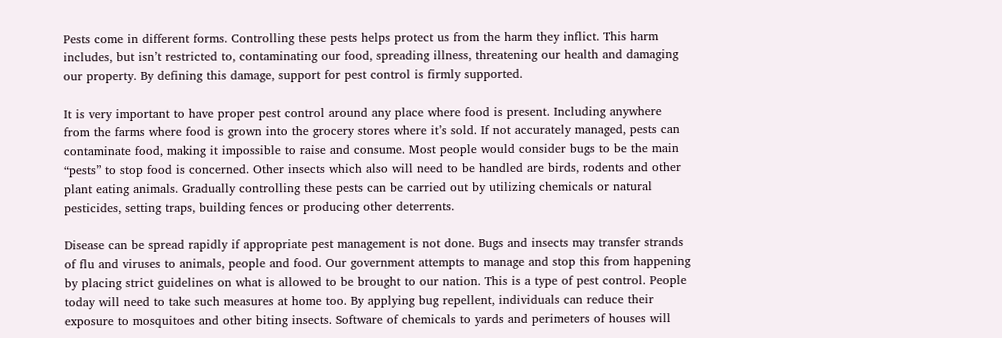Pests come in different forms. Controlling these pests helps protect us from the harm they inflict. This harm includes, but isn’t restricted to, contaminating our food, spreading illness, threatening our health and damaging our property. By defining this damage, support for pest control is firmly supported.

It is very important to have proper pest control around any place where food is present. Including anywhere from the farms where food is grown into the grocery stores where it’s sold. If not accurately managed, pests can contaminate food, making it impossible to raise and consume. Most people would consider bugs to be the main “pests” to stop food is concerned. Other insects which also will need to be handled are birds, rodents and other plant eating animals. Gradually controlling these pests can be carried out by utilizing chemicals or natural pesticides, setting traps, building fences or producing other deterrents.

Disease can be spread rapidly if appropriate pest management is not done. Bugs and insects may transfer strands of flu and viruses to animals, people and food. Our government attempts to manage and stop this from happening by placing strict guidelines on what is allowed to be brought to our nation. This is a type of pest control. People today will need to take such measures at home too. By applying bug repellent, individuals can reduce their exposure to mosquitoes and other biting insects. Software of chemicals to yards and perimeters of houses will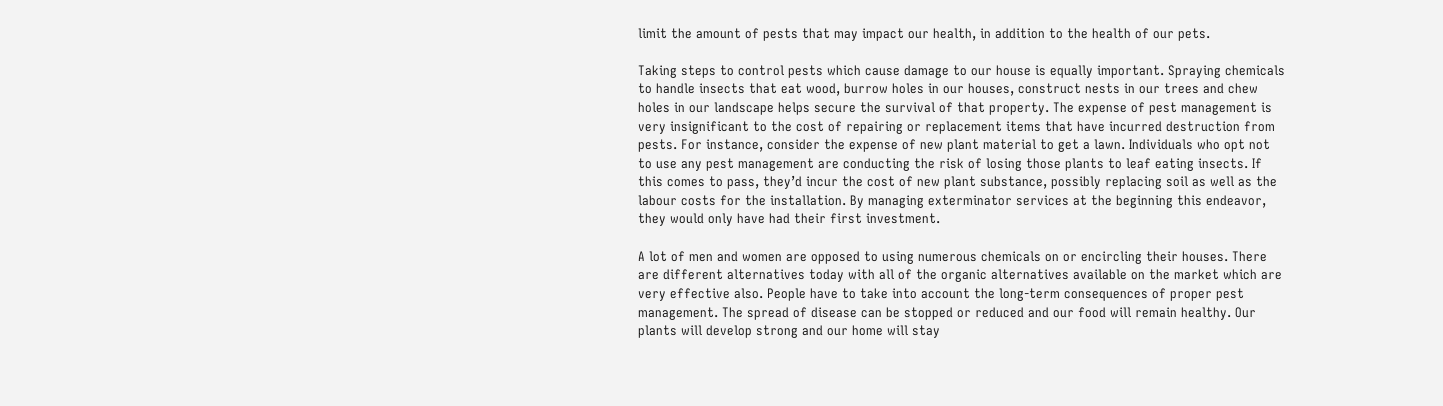limit the amount of pests that may impact our health, in addition to the health of our pets.

Taking steps to control pests which cause damage to our house is equally important. Spraying chemicals to handle insects that eat wood, burrow holes in our houses, construct nests in our trees and chew holes in our landscape helps secure the survival of that property. The expense of pest management is very insignificant to the cost of repairing or replacement items that have incurred destruction from pests. For instance, consider the expense of new plant material to get a lawn. Individuals who opt not to use any pest management are conducting the risk of losing those plants to leaf eating insects. If this comes to pass, they’d incur the cost of new plant substance, possibly replacing soil as well as the labour costs for the installation. By managing exterminator services at the beginning this endeavor, they would only have had their first investment.

A lot of men and women are opposed to using numerous chemicals on or encircling their houses. There are different alternatives today with all of the organic alternatives available on the market which are very effective also. People have to take into account the long-term consequences of proper pest management. The spread of disease can be stopped or reduced and our food will remain healthy. Our plants will develop strong and our home will stay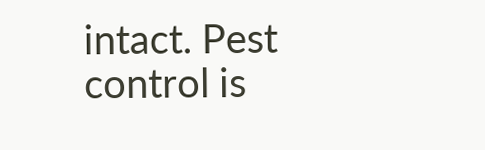intact. Pest control is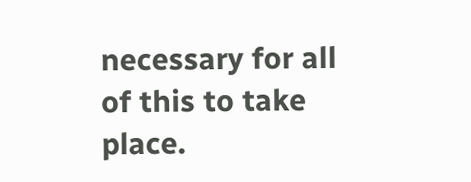necessary for all of this to take place.